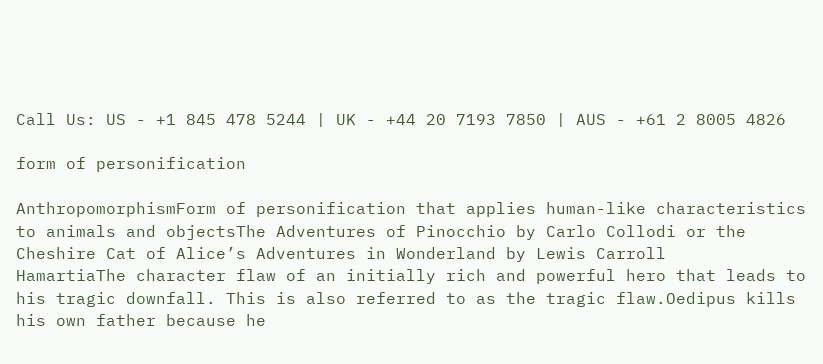Call Us: US - +1 845 478 5244 | UK - +44 20 7193 7850 | AUS - +61 2 8005 4826

form of personification

AnthropomorphismForm of personification that applies human-like characteristics to animals and objectsThe Adventures of Pinocchio by Carlo Collodi or the Cheshire Cat of Alice’s Adventures in Wonderland by Lewis Carroll
HamartiaThe character flaw of an initially rich and powerful hero that leads to his tragic downfall. This is also referred to as the tragic flaw.Oedipus kills his own father because he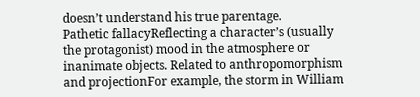doesn’t understand his true parentage.
Pathetic fallacyReflecting a character’s (usually the protagonist) mood in the atmosphere or inanimate objects. Related to anthropomorphism and projectionFor example, the storm in William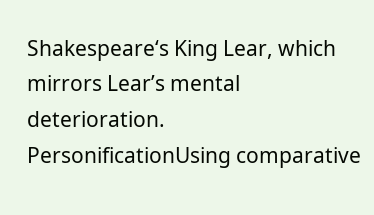Shakespeare‘s King Lear, which mirrors Lear’s mental deterioration.
PersonificationUsing comparative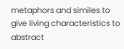metaphors and similes to give living characteristics to abstract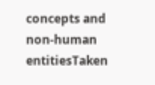concepts and non-human entitiesTaken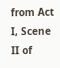from Act I, Scene II of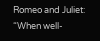Romeo and Juliet: “When well-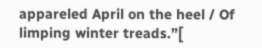appareled April on the heel / Of limping winter treads.”[